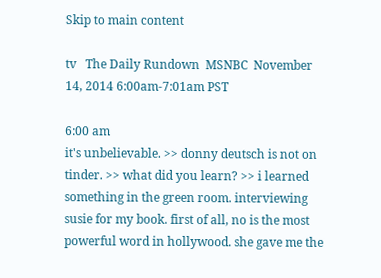Skip to main content

tv   The Daily Rundown  MSNBC  November 14, 2014 6:00am-7:01am PST

6:00 am
it's unbelievable. >> donny deutsch is not on tinder. >> what did you learn? >> i learned something in the green room. interviewing susie for my book. first of all, no is the most powerful word in hollywood. she gave me the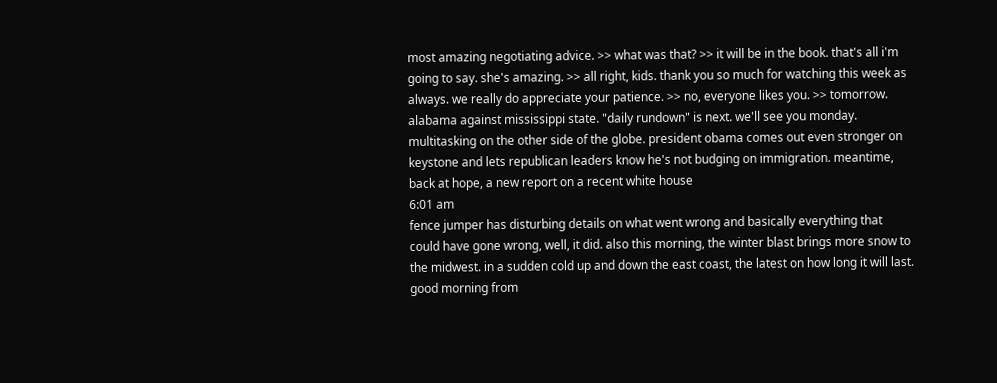most amazing negotiating advice. >> what was that? >> it will be in the book. that's all i'm going to say. she's amazing. >> all right, kids. thank you so much for watching this week as always. we really do appreciate your patience. >> no, everyone likes you. >> tomorrow. alabama against mississippi state. "daily rundown" is next. we'll see you monday. multitasking on the other side of the globe. president obama comes out even stronger on keystone and lets republican leaders know he's not budging on immigration. meantime, back at hope, a new report on a recent white house
6:01 am
fence jumper has disturbing details on what went wrong and basically everything that could have gone wrong, well, it did. also this morning, the winter blast brings more snow to the midwest. in a sudden cold up and down the east coast, the latest on how long it will last. good morning from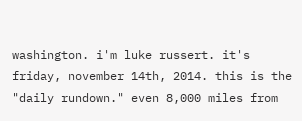washington. i'm luke russert. it's friday, november 14th, 2014. this is the "daily rundown." even 8,000 miles from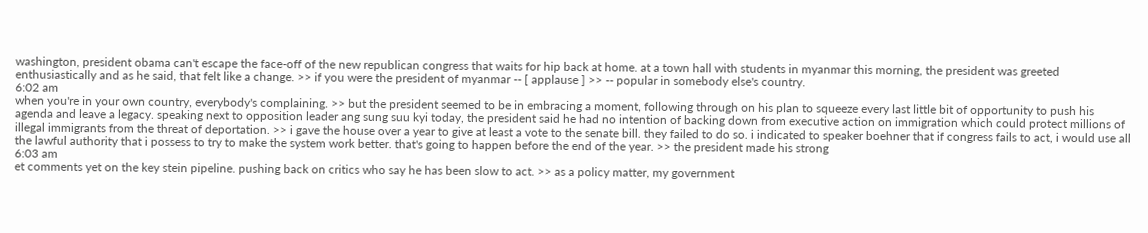washington, president obama can't escape the face-off of the new republican congress that waits for hip back at home. at a town hall with students in myanmar this morning, the president was greeted enthusiastically and as he said, that felt like a change. >> if you were the president of myanmar -- [ applause ] >> -- popular in somebody else's country.
6:02 am
when you're in your own country, everybody's complaining. >> but the president seemed to be in embracing a moment, following through on his plan to squeeze every last little bit of opportunity to push his agenda and leave a legacy. speaking next to opposition leader ang sung suu kyi today, the president said he had no intention of backing down from executive action on immigration which could protect millions of illegal immigrants from the threat of deportation. >> i gave the house over a year to give at least a vote to the senate bill. they failed to do so. i indicated to speaker boehner that if congress fails to act, i would use all the lawful authority that i possess to try to make the system work better. that's going to happen before the end of the year. >> the president made his strong
6:03 am
et comments yet on the key stein pipeline. pushing back on critics who say he has been slow to act. >> as a policy matter, my government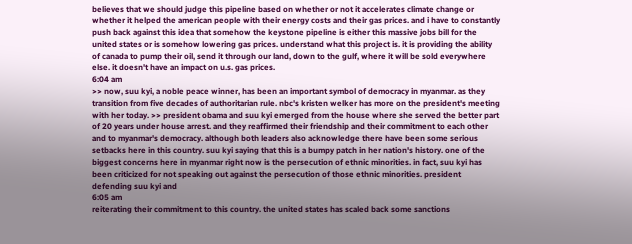believes that we should judge this pipeline based on whether or not it accelerates climate change or whether it helped the american people with their energy costs and their gas prices. and i have to constantly push back against this idea that somehow the keystone pipeline is either this massive jobs bill for the united states or is somehow lowering gas prices. understand what this project is. it is providing the ability of canada to pump their oil, send it through our land, down to the gulf, where it will be sold everywhere else. it doesn't have an impact on u.s. gas prices.
6:04 am
>> now, suu kyi, a noble peace winner, has been an important symbol of democracy in myanmar. as they transition from five decades of authoritarian rule. nbc's kristen welker has more on the president's meeting with her today. >> president obama and suu kyi emerged from the house where she served the better part of 20 years under house arrest. and they reaffirmed their friendship and their commitment to each other and to myanmar's democracy. although both leaders also acknowledge there have been some serious setbacks here in this country. suu kyi saying that this is a bumpy patch in her nation's history. one of the biggest concerns here in myanmar right now is the persecution of ethnic minorities. in fact, suu kyi has been criticized for not speaking out against the persecution of those ethnic minorities. president defending suu kyi and
6:05 am
reiterating their commitment to this country. the united states has scaled back some sanctions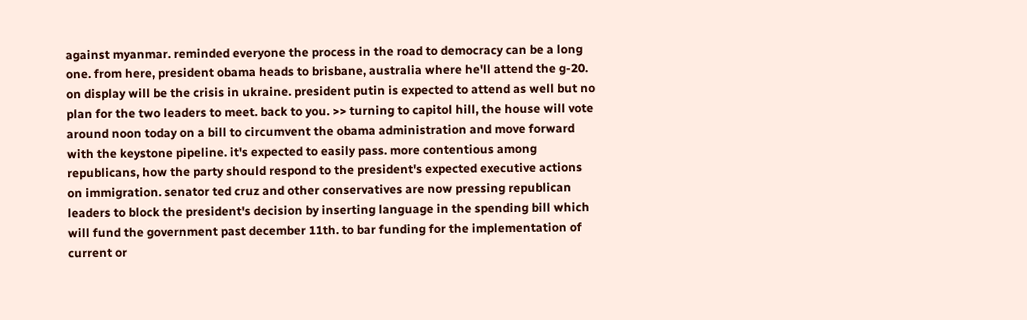against myanmar. reminded everyone the process in the road to democracy can be a long one. from here, president obama heads to brisbane, australia where he'll attend the g-20. on display will be the crisis in ukraine. president putin is expected to attend as well but no plan for the two leaders to meet. back to you. >> turning to capitol hill, the house will vote around noon today on a bill to circumvent the obama administration and move forward with the keystone pipeline. it's expected to easily pass. more contentious among republicans, how the party should respond to the president's expected executive actions on immigration. senator ted cruz and other conservatives are now pressing republican leaders to block the president's decision by inserting language in the spending bill which will fund the government past december 11th. to bar funding for the implementation of current or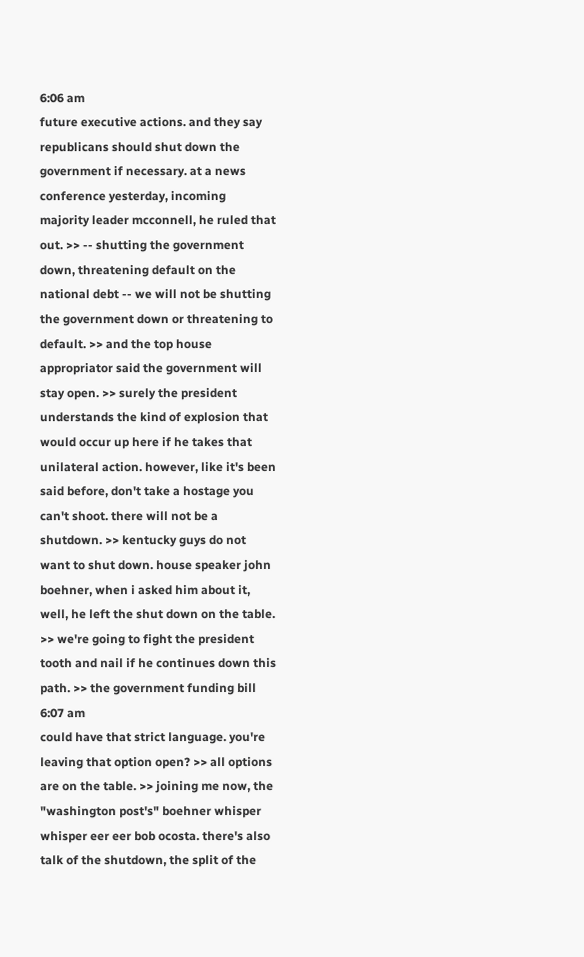6:06 am
future executive actions. and they say republicans should shut down the government if necessary. at a news conference yesterday, incoming majority leader mcconnell, he ruled that out. >> -- shutting the government down, threatening default on the national debt -- we will not be shutting the government down or threatening to default. >> and the top house appropriator said the government will stay open. >> surely the president understands the kind of explosion that would occur up here if he takes that unilateral action. however, like it's been said before, don't take a hostage you can't shoot. there will not be a shutdown. >> kentucky guys do not want to shut down. house speaker john boehner, when i asked him about it, well, he left the shut down on the table. >> we're going to fight the president tooth and nail if he continues down this path. >> the government funding bill
6:07 am
could have that strict language. you're leaving that option open? >> all options are on the table. >> joining me now, the "washington post's" boehner whisper whisper eer eer bob ocosta. there's also talk of the shutdown, the split of the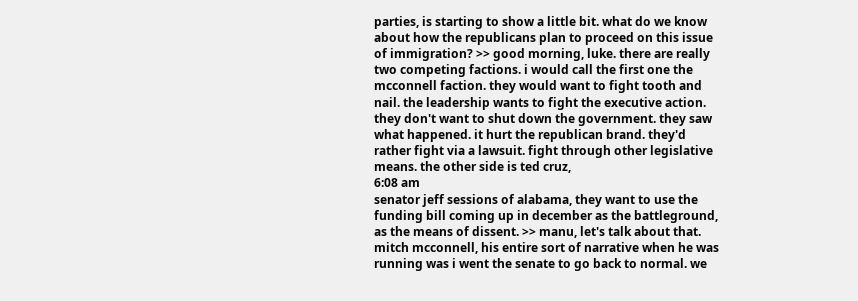parties, is starting to show a little bit. what do we know about how the republicans plan to proceed on this issue of immigration? >> good morning, luke. there are really two competing factions. i would call the first one the mcconnell faction. they would want to fight tooth and nail. the leadership wants to fight the executive action. they don't want to shut down the government. they saw what happened. it hurt the republican brand. they'd rather fight via a lawsuit. fight through other legislative means. the other side is ted cruz,
6:08 am
senator jeff sessions of alabama, they want to use the funding bill coming up in december as the battleground, as the means of dissent. >> manu, let's talk about that. mitch mcconnell, his entire sort of narrative when he was running was i went the senate to go back to normal. we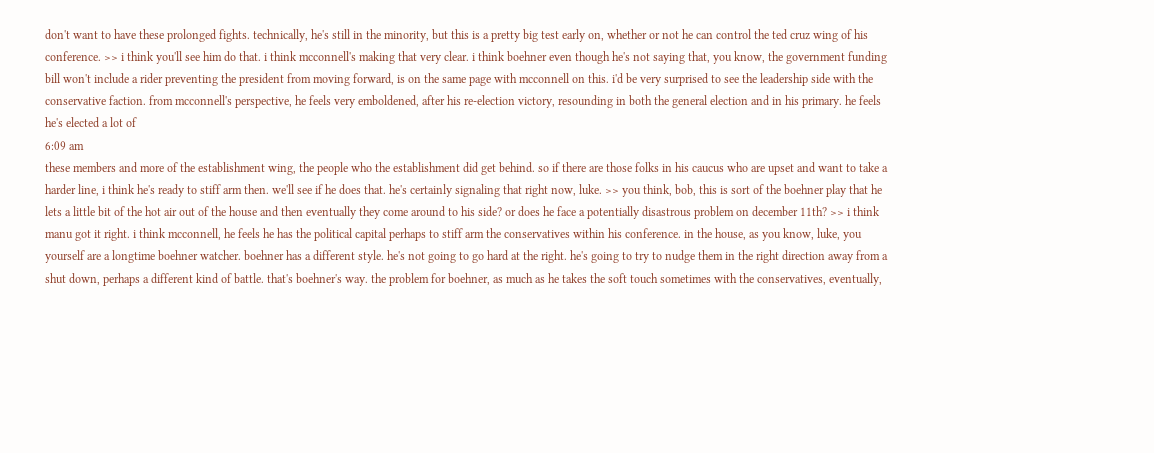don't want to have these prolonged fights. technically, he's still in the minority, but this is a pretty big test early on, whether or not he can control the ted cruz wing of his conference. >> i think you'll see him do that. i think mcconnell's making that very clear. i think boehner even though he's not saying that, you know, the government funding bill won't include a rider preventing the president from moving forward, is on the same page with mcconnell on this. i'd be very surprised to see the leadership side with the conservative faction. from mcconnell's perspective, he feels very emboldened, after his re-election victory, resounding in both the general election and in his primary. he feels he's elected a lot of
6:09 am
these members and more of the establishment wing, the people who the establishment did get behind. so if there are those folks in his caucus who are upset and want to take a harder line, i think he's ready to stiff arm then. we'll see if he does that. he's certainly signaling that right now, luke. >> you think, bob, this is sort of the boehner play that he lets a little bit of the hot air out of the house and then eventually they come around to his side? or does he face a potentially disastrous problem on december 11th? >> i think manu got it right. i think mcconnell, he feels he has the political capital perhaps to stiff arm the conservatives within his conference. in the house, as you know, luke, you yourself are a longtime boehner watcher. boehner has a different style. he's not going to go hard at the right. he's going to try to nudge them in the right direction away from a shut down, perhaps a different kind of battle. that's boehner's way. the problem for boehner, as much as he takes the soft touch sometimes with the conservatives, eventually,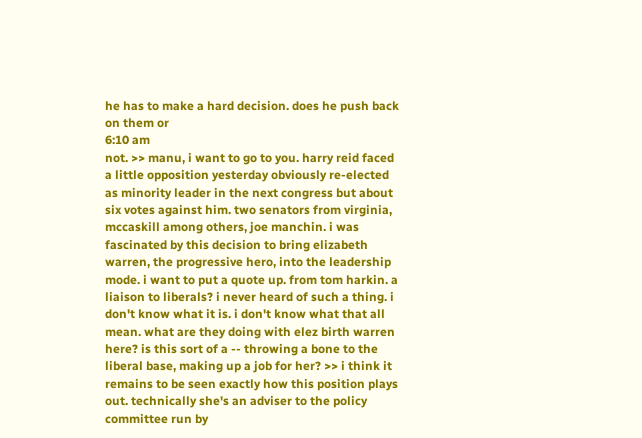he has to make a hard decision. does he push back on them or
6:10 am
not. >> manu, i want to go to you. harry reid faced a little opposition yesterday obviously re-elected as minority leader in the next congress but about six votes against him. two senators from virginia, mccaskill among others, joe manchin. i was fascinated by this decision to bring elizabeth warren, the progressive hero, into the leadership mode. i want to put a quote up. from tom harkin. a liaison to liberals? i never heard of such a thing. i don't know what it is. i don't know what that all mean. what are they doing with elez birth warren here? is this sort of a -- throwing a bone to the liberal base, making up a job for her? >> i think it remains to be seen exactly how this position plays out. technically she's an adviser to the policy committee run by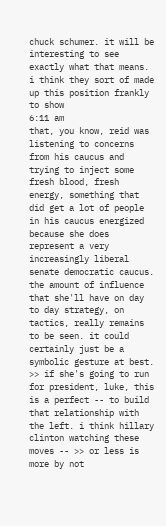chuck schumer. it will be interesting to see exactly what that means. i think they sort of made up this position frankly to show
6:11 am
that, you know, reid was listening to concerns from his caucus and trying to inject some fresh blood, fresh energy, something that did get a lot of people in his caucus energized because she does represent a very increasingly liberal senate democratic caucus. the amount of influence that she'll have on day to day strategy, on tactics, really remains to be seen. it could certainly just be a symbolic gesture at best. >> if she's going to run for president, luke, this is a perfect -- to build that relationship with the left. i think hillary clinton watching these moves -- >> or less is more by not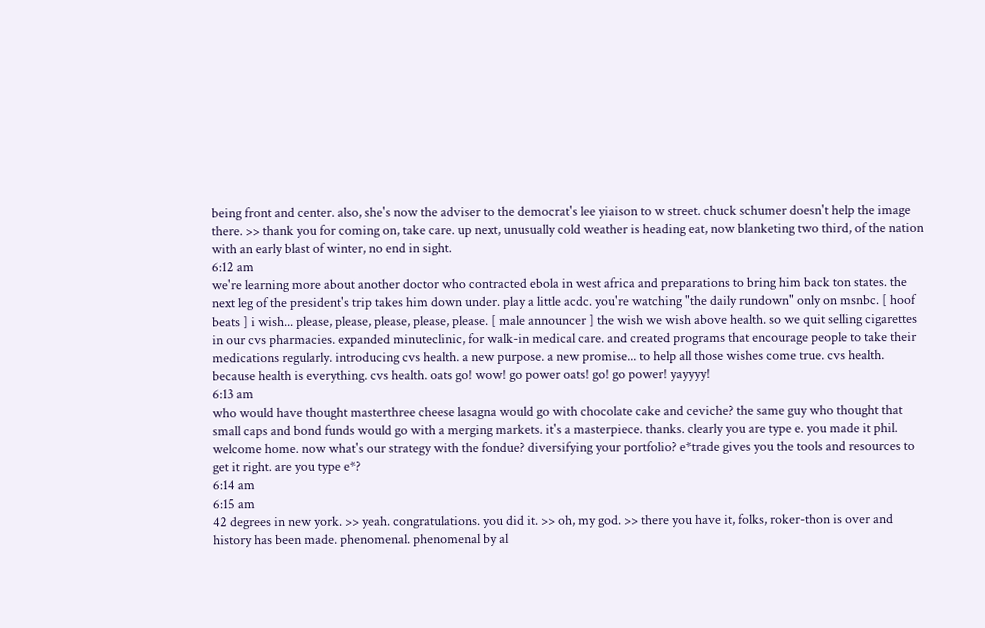being front and center. also, she's now the adviser to the democrat's lee yiaison to w street. chuck schumer doesn't help the image there. >> thank you for coming on, take care. up next, unusually cold weather is heading eat, now blanketing two third, of the nation with an early blast of winter, no end in sight.
6:12 am
we're learning more about another doctor who contracted ebola in west africa and preparations to bring him back ton states. the next leg of the president's trip takes him down under. play a little acdc. you're watching "the daily rundown" only on msnbc. [ hoof beats ] i wish... please, please, please, please, please. [ male announcer ] the wish we wish above health. so we quit selling cigarettes in our cvs pharmacies. expanded minuteclinic, for walk-in medical care. and created programs that encourage people to take their medications regularly. introducing cvs health. a new purpose. a new promise... to help all those wishes come true. cvs health. because health is everything. cvs health. oats go! wow! go power oats! go! go power! yayyyy!
6:13 am
who would have thought masterthree cheese lasagna would go with chocolate cake and ceviche? the same guy who thought that small caps and bond funds would go with a merging markets. it's a masterpiece. thanks. clearly you are type e. you made it phil. welcome home. now what's our strategy with the fondue? diversifying your portfolio? e*trade gives you the tools and resources to get it right. are you type e*?
6:14 am
6:15 am
42 degrees in new york. >> yeah. congratulations. you did it. >> oh, my god. >> there you have it, folks, roker-thon is over and history has been made. phenomenal. phenomenal by al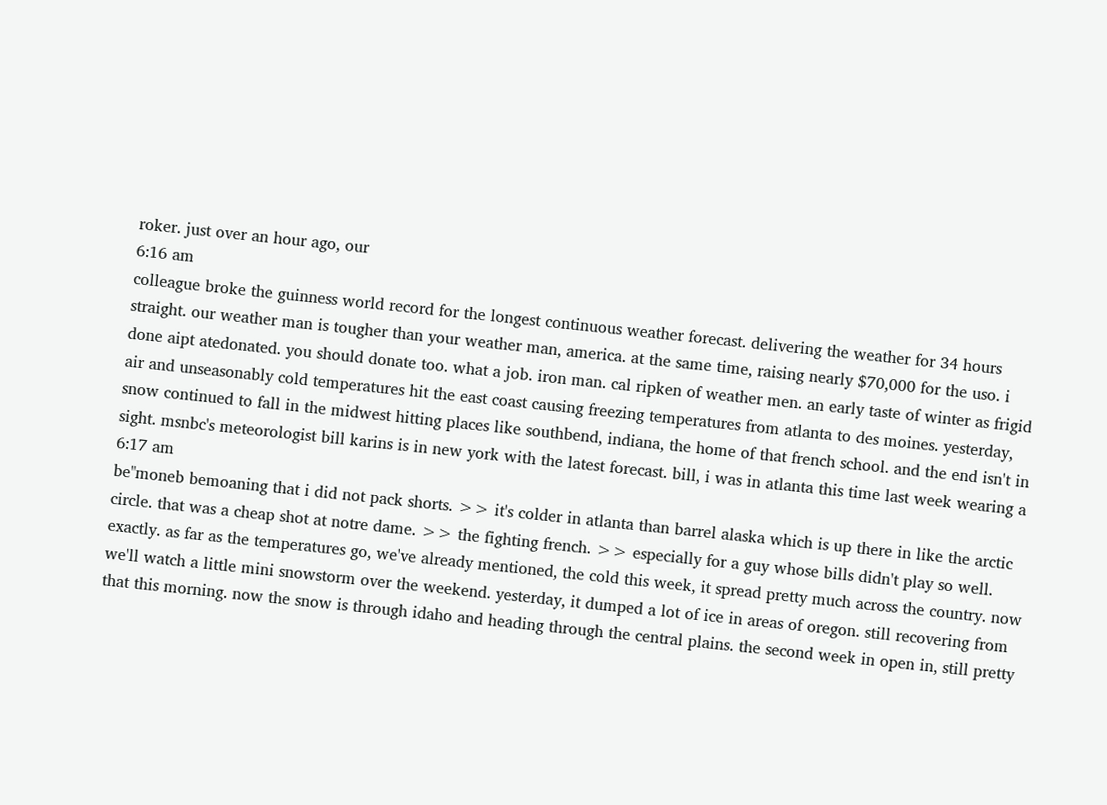roker. just over an hour ago, our
6:16 am
colleague broke the guinness world record for the longest continuous weather forecast. delivering the weather for 34 hours straight. our weather man is tougher than your weather man, america. at the same time, raising nearly $70,000 for the uso. i done aipt atedonated. you should donate too. what a job. iron man. cal ripken of weather men. an early taste of winter as frigid air and unseasonably cold temperatures hit the east coast causing freezing temperatures from atlanta to des moines. yesterday, snow continued to fall in the midwest hitting places like southbend, indiana, the home of that french school. and the end isn't in sight. msnbc's meteorologist bill karins is in new york with the latest forecast. bill, i was in atlanta this time last week wearing a
6:17 am
be"moneb bemoaning that i did not pack shorts. >> it's colder in atlanta than barrel alaska which is up there in like the arctic circle. that was a cheap shot at notre dame. >> the fighting french. >> especially for a guy whose bills didn't play so well. exactly. as far as the temperatures go, we've already mentioned, the cold this week, it spread pretty much across the country. now we'll watch a little mini snowstorm over the weekend. yesterday, it dumped a lot of ice in areas of oregon. still recovering from that this morning. now the snow is through idaho and heading through the central plains. the second week in open in, still pretty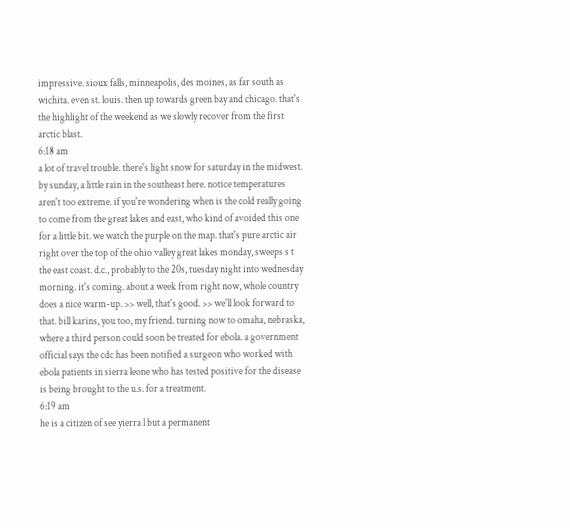impressive. sioux falls, minneapolis, des moines, as far south as wichita. even st. louis. then up towards green bay and chicago. that's the highlight of the weekend as we slowly recover from the first arctic blast.
6:18 am
a lot of travel trouble. there's light snow for saturday in the midwest. by sunday, a little rain in the southeast here. notice temperatures aren't too extreme. if you're wondering when is the cold really going to come from the great lakes and east, who kind of avoided this one for a little bit. we watch the purple on the map. that's pure arctic air right over the top of the ohio valley great lakes monday, sweeps s t the east coast. d.c., probably to the 20s, tuesday night into wednesday morning. it's coming. about a week from right now, whole country does a nice warm-up. >> well, that's good. >> we'll look forward to that. bill karins, you too, my friend. turning now to omaha, nebraska, where a third person could soon be treated for ebola. a government official says the cdc has been notified a surgeon who worked with ebola patients in sierra leone who has tested positive for the disease is being brought to the u.s. for a treatment.
6:19 am
he is a citizen of see yierra l but a permanent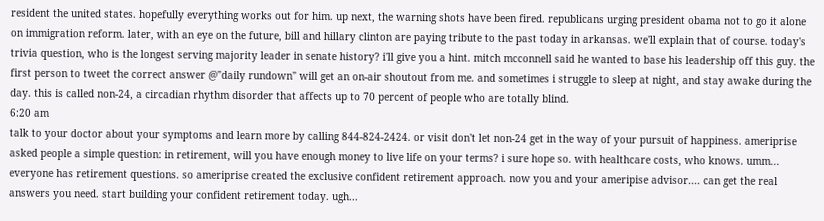resident the united states. hopefully everything works out for him. up next, the warning shots have been fired. republicans urging president obama not to go it alone on immigration reform. later, with an eye on the future, bill and hillary clinton are paying tribute to the past today in arkansas. we'll explain that of course. today's trivia question, who is the longest serving majority leader in senate history? i'll give you a hint. mitch mcconnell said he wanted to base his leadership off this guy. the first person to tweet the correct answer @"daily rundown" will get an on-air shoutout from me. and sometimes i struggle to sleep at night, and stay awake during the day. this is called non-24, a circadian rhythm disorder that affects up to 70 percent of people who are totally blind.
6:20 am
talk to your doctor about your symptoms and learn more by calling 844-824-2424. or visit don't let non-24 get in the way of your pursuit of happiness. ameriprise asked people a simple question: in retirement, will you have enough money to live life on your terms? i sure hope so. with healthcare costs, who knows. umm... everyone has retirement questions. so ameriprise created the exclusive confident retirement approach. now you and your ameripise advisor.... can get the real answers you need. start building your confident retirement today. ugh...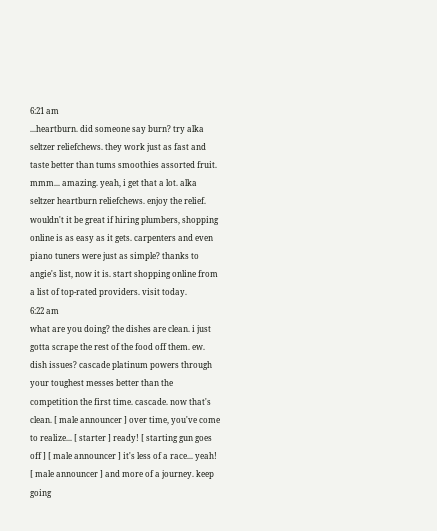6:21 am
...heartburn. did someone say burn? try alka seltzer reliefchews. they work just as fast and taste better than tums smoothies assorted fruit. mmm... amazing. yeah, i get that a lot. alka seltzer heartburn reliefchews. enjoy the relief. wouldn't it be great if hiring plumbers, shopping online is as easy as it gets. carpenters and even piano tuners were just as simple? thanks to angie's list, now it is. start shopping online from a list of top-rated providers. visit today.
6:22 am
what are you doing? the dishes are clean. i just gotta scrape the rest of the food off them. ew. dish issues? cascade platinum powers through your toughest messes better than the competition the first time. cascade. now that's clean. [ male announcer ] over time, you've come to realize... [ starter ] ready! [ starting gun goes off ] [ male announcer ] it's less of a race... yeah! [ male announcer ] and more of a journey. keep going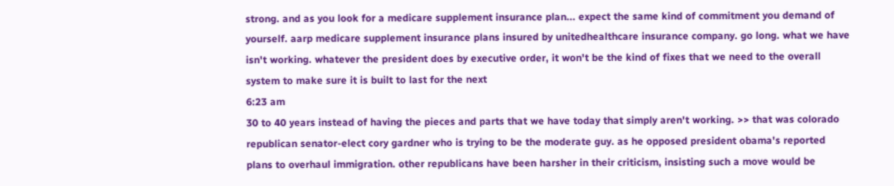strong. and as you look for a medicare supplement insurance plan... expect the same kind of commitment you demand of yourself. aarp medicare supplement insurance plans insured by unitedhealthcare insurance company. go long. what we have isn't working. whatever the president does by executive order, it won't be the kind of fixes that we need to the overall system to make sure it is built to last for the next
6:23 am
30 to 40 years instead of having the pieces and parts that we have today that simply aren't working. >> that was colorado republican senator-elect cory gardner who is trying to be the moderate guy. as he opposed president obama's reported plans to overhaul immigration. other republicans have been harsher in their criticism, insisting such a move would be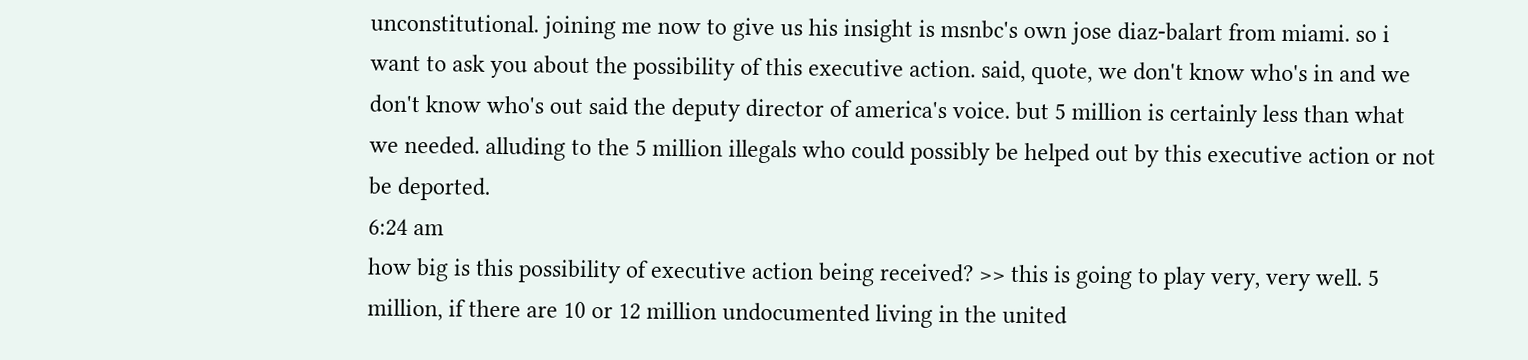unconstitutional. joining me now to give us his insight is msnbc's own jose diaz-balart from miami. so i want to ask you about the possibility of this executive action. said, quote, we don't know who's in and we don't know who's out said the deputy director of america's voice. but 5 million is certainly less than what we needed. alluding to the 5 million illegals who could possibly be helped out by this executive action or not be deported.
6:24 am
how big is this possibility of executive action being received? >> this is going to play very, very well. 5 million, if there are 10 or 12 million undocumented living in the united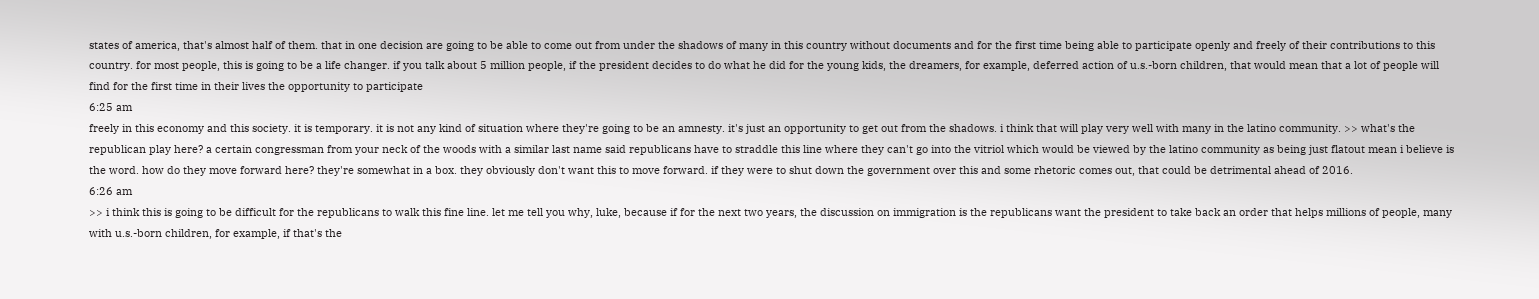states of america, that's almost half of them. that in one decision are going to be able to come out from under the shadows of many in this country without documents and for the first time being able to participate openly and freely of their contributions to this country. for most people, this is going to be a life changer. if you talk about 5 million people, if the president decides to do what he did for the young kids, the dreamers, for example, deferred action of u.s.-born children, that would mean that a lot of people will find for the first time in their lives the opportunity to participate
6:25 am
freely in this economy and this society. it is temporary. it is not any kind of situation where they're going to be an amnesty. it's just an opportunity to get out from the shadows. i think that will play very well with many in the latino community. >> what's the republican play here? a certain congressman from your neck of the woods with a similar last name said republicans have to straddle this line where they can't go into the vitriol which would be viewed by the latino community as being just flatout mean i believe is the word. how do they move forward here? they're somewhat in a box. they obviously don't want this to move forward. if they were to shut down the government over this and some rhetoric comes out, that could be detrimental ahead of 2016.
6:26 am
>> i think this is going to be difficult for the republicans to walk this fine line. let me tell you why, luke, because if for the next two years, the discussion on immigration is the republicans want the president to take back an order that helps millions of people, many with u.s.-born children, for example, if that's the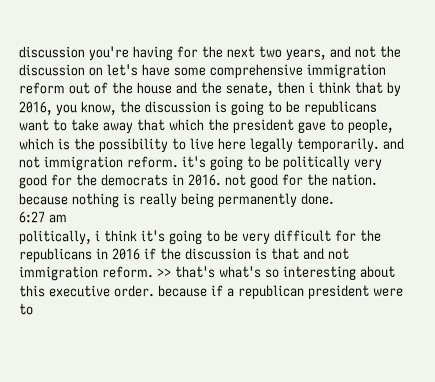discussion you're having for the next two years, and not the discussion on let's have some comprehensive immigration reform out of the house and the senate, then i think that by 2016, you know, the discussion is going to be republicans want to take away that which the president gave to people, which is the possibility to live here legally temporarily. and not immigration reform. it's going to be politically very good for the democrats in 2016. not good for the nation. because nothing is really being permanently done.
6:27 am
politically, i think it's going to be very difficult for the republicans in 2016 if the discussion is that and not immigration reform. >> that's what's so interesting about this executive order. because if a republican president were to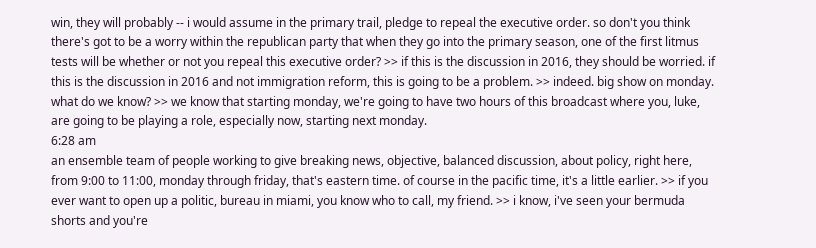win, they will probably -- i would assume in the primary trail, pledge to repeal the executive order. so don't you think there's got to be a worry within the republican party that when they go into the primary season, one of the first litmus tests will be whether or not you repeal this executive order? >> if this is the discussion in 2016, they should be worried. if this is the discussion in 2016 and not immigration reform, this is going to be a problem. >> indeed. big show on monday. what do we know? >> we know that starting monday, we're going to have two hours of this broadcast where you, luke, are going to be playing a role, especially now, starting next monday.
6:28 am
an ensemble team of people working to give breaking news, objective, balanced discussion, about policy, right here, from 9:00 to 11:00, monday through friday, that's eastern time. of course in the pacific time, it's a little earlier. >> if you ever want to open up a politic, bureau in miami, you know who to call, my friend. >> i know, i've seen your bermuda shorts and you're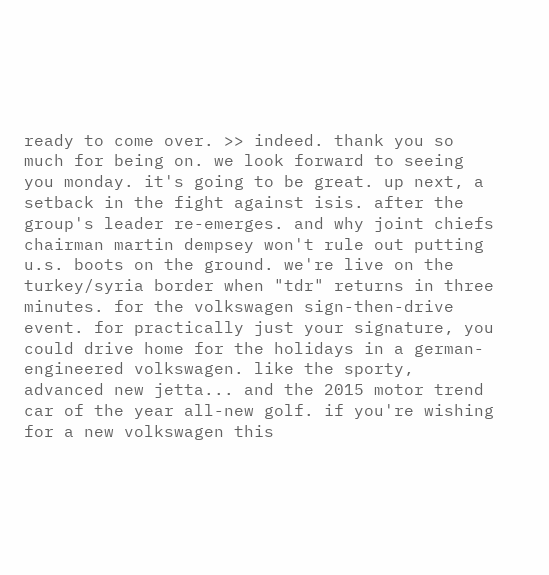ready to come over. >> indeed. thank you so much for being on. we look forward to seeing you monday. it's going to be great. up next, a setback in the fight against isis. after the group's leader re-emerges. and why joint chiefs chairman martin dempsey won't rule out putting u.s. boots on the ground. we're live on the turkey/syria border when "tdr" returns in three minutes. for the volkswagen sign-then-drive event. for practically just your signature, you could drive home for the holidays in a german-engineered volkswagen. like the sporty, advanced new jetta... and the 2015 motor trend car of the year all-new golf. if you're wishing for a new volkswagen this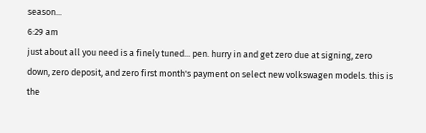season...
6:29 am
just about all you need is a finely tuned... pen. hurry in and get zero due at signing, zero down, zero deposit, and zero first month's payment on select new volkswagen models. this is the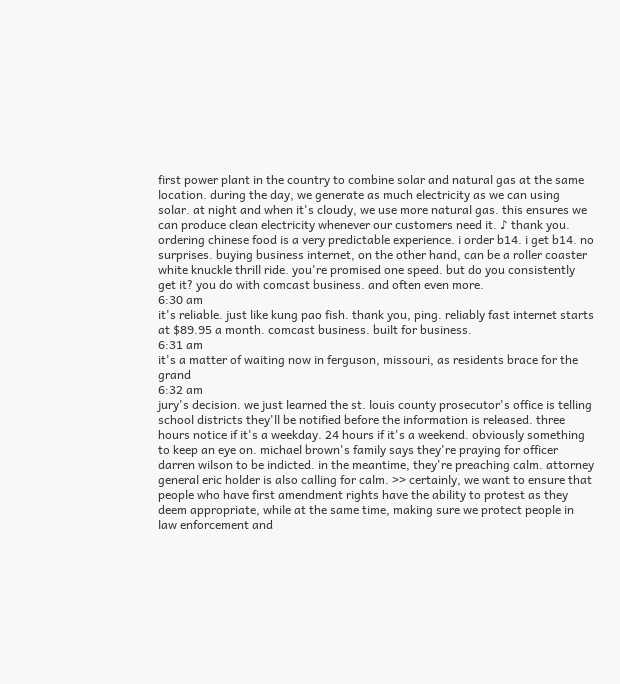first power plant in the country to combine solar and natural gas at the same location. during the day, we generate as much electricity as we can using solar. at night and when it's cloudy, we use more natural gas. this ensures we can produce clean electricity whenever our customers need it. ♪ thank you. ordering chinese food is a very predictable experience. i order b14. i get b14. no surprises. buying business internet, on the other hand, can be a roller coaster white knuckle thrill ride. you're promised one speed. but do you consistently get it? you do with comcast business. and often even more.
6:30 am
it's reliable. just like kung pao fish. thank you, ping. reliably fast internet starts at $89.95 a month. comcast business. built for business.
6:31 am
it's a matter of waiting now in ferguson, missouri, as residents brace for the grand
6:32 am
jury's decision. we just learned the st. louis county prosecutor's office is telling school districts they'll be notified before the information is released. three hours notice if it's a weekday. 24 hours if it's a weekend. obviously something to keep an eye on. michael brown's family says they're praying for officer darren wilson to be indicted. in the meantime, they're preaching calm. attorney general eric holder is also calling for calm. >> certainly, we want to ensure that people who have first amendment rights have the ability to protest as they deem appropriate, while at the same time, making sure we protect people in law enforcement and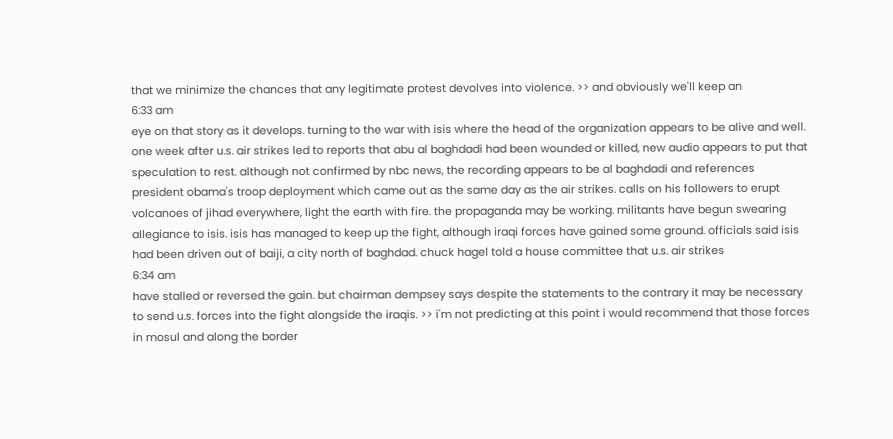that we minimize the chances that any legitimate protest devolves into violence. >> and obviously we'll keep an
6:33 am
eye on that story as it develops. turning to the war with isis where the head of the organization appears to be alive and well. one week after u.s. air strikes led to reports that abu al baghdadi had been wounded or killed, new audio appears to put that speculation to rest. although not confirmed by nbc news, the recording appears to be al baghdadi and references president obama's troop deployment which came out as the same day as the air strikes. calls on his followers to erupt volcanoes of jihad everywhere, light the earth with fire. the propaganda may be working. militants have begun swearing allegiance to isis. isis has managed to keep up the fight, although iraqi forces have gained some ground. officials said isis had been driven out of baiji, a city north of baghdad. chuck hagel told a house committee that u.s. air strikes
6:34 am
have stalled or reversed the gain. but chairman dempsey says despite the statements to the contrary it may be necessary to send u.s. forces into the fight alongside the iraqis. >> i'm not predicting at this point i would recommend that those forces in mosul and along the border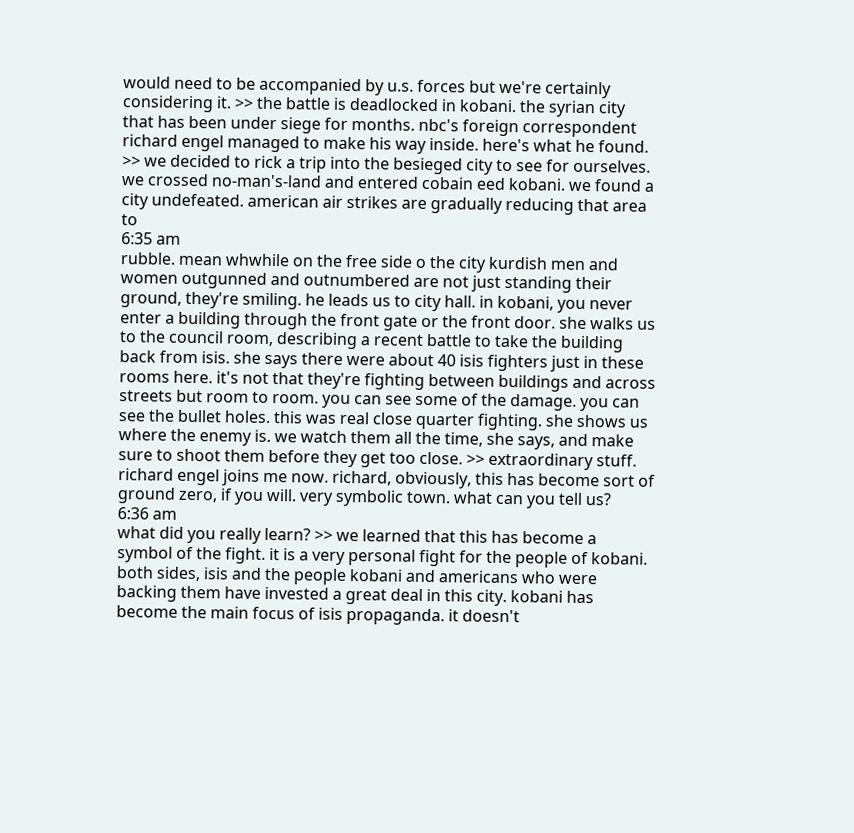would need to be accompanied by u.s. forces but we're certainly considering it. >> the battle is deadlocked in kobani. the syrian city that has been under siege for months. nbc's foreign correspondent richard engel managed to make his way inside. here's what he found. >> we decided to rick a trip into the besieged city to see for ourselves. we crossed no-man's-land and entered cobain eed kobani. we found a city undefeated. american air strikes are gradually reducing that area to
6:35 am
rubble. mean whwhile on the free side o the city kurdish men and women outgunned and outnumbered are not just standing their ground, they're smiling. he leads us to city hall. in kobani, you never enter a building through the front gate or the front door. she walks us to the council room, describing a recent battle to take the building back from isis. she says there were about 40 isis fighters just in these rooms here. it's not that they're fighting between buildings and across streets but room to room. you can see some of the damage. you can see the bullet holes. this was real close quarter fighting. she shows us where the enemy is. we watch them all the time, she says, and make sure to shoot them before they get too close. >> extraordinary stuff. richard engel joins me now. richard, obviously, this has become sort of ground zero, if you will. very symbolic town. what can you tell us?
6:36 am
what did you really learn? >> we learned that this has become a symbol of the fight. it is a very personal fight for the people of kobani. both sides, isis and the people kobani and americans who were backing them have invested a great deal in this city. kobani has become the main focus of isis propaganda. it doesn't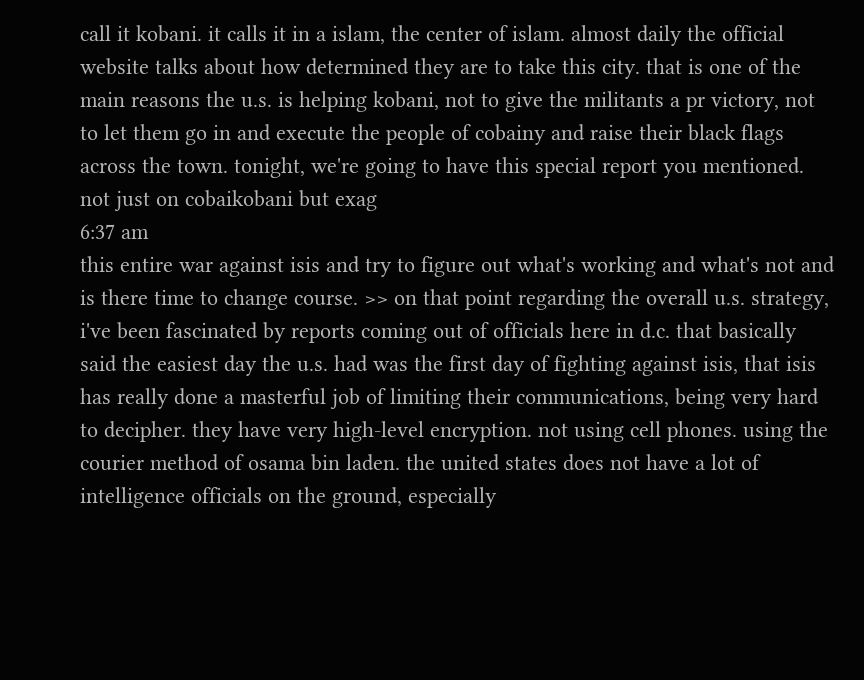call it kobani. it calls it in a islam, the center of islam. almost daily the official website talks about how determined they are to take this city. that is one of the main reasons the u.s. is helping kobani, not to give the militants a pr victory, not to let them go in and execute the people of cobainy and raise their black flags across the town. tonight, we're going to have this special report you mentioned. not just on cobaikobani but exag
6:37 am
this entire war against isis and try to figure out what's working and what's not and is there time to change course. >> on that point regarding the overall u.s. strategy, i've been fascinated by reports coming out of officials here in d.c. that basically said the easiest day the u.s. had was the first day of fighting against isis, that isis has really done a masterful job of limiting their communications, being very hard to decipher. they have very high-level encryption. not using cell phones. using the courier method of osama bin laden. the united states does not have a lot of intelligence officials on the ground, especially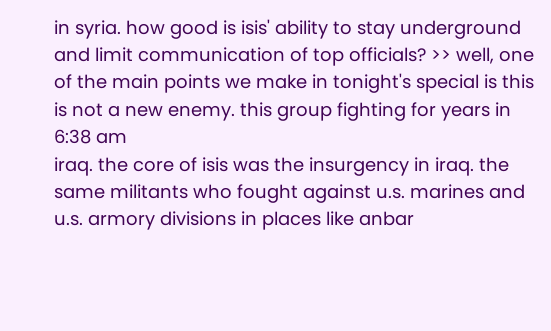in syria. how good is isis' ability to stay underground and limit communication of top officials? >> well, one of the main points we make in tonight's special is this is not a new enemy. this group fighting for years in
6:38 am
iraq. the core of isis was the insurgency in iraq. the same militants who fought against u.s. marines and u.s. armory divisions in places like anbar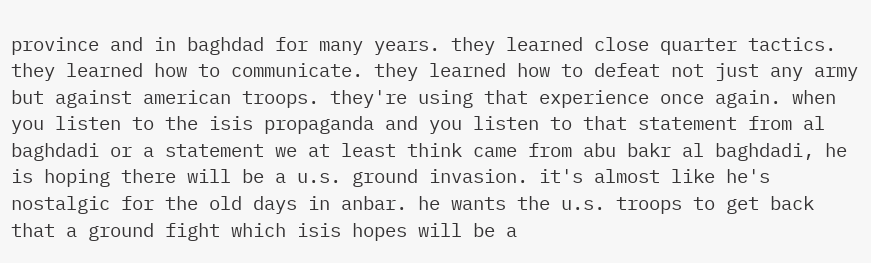province and in baghdad for many years. they learned close quarter tactics. they learned how to communicate. they learned how to defeat not just any army but against american troops. they're using that experience once again. when you listen to the isis propaganda and you listen to that statement from al baghdadi or a statement we at least think came from abu bakr al baghdadi, he is hoping there will be a u.s. ground invasion. it's almost like he's nostalgic for the old days in anbar. he wants the u.s. troops to get back that a ground fight which isis hopes will be a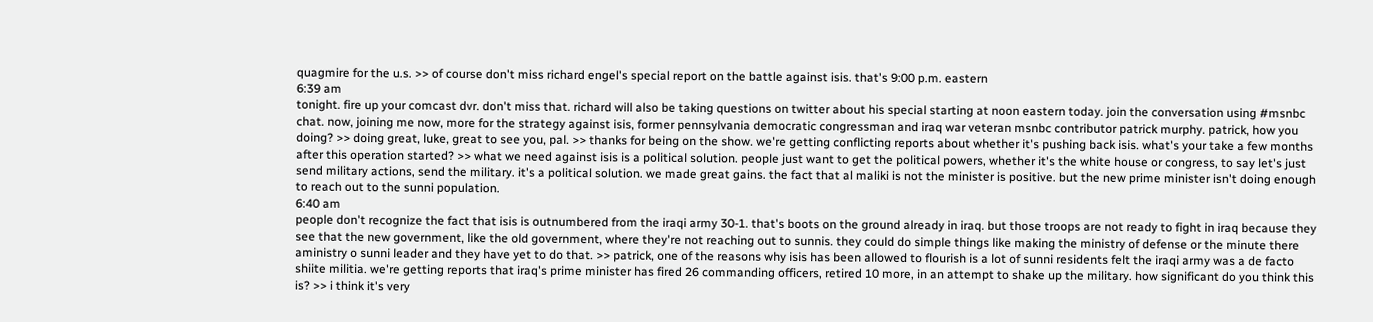quagmire for the u.s. >> of course don't miss richard engel's special report on the battle against isis. that's 9:00 p.m. eastern
6:39 am
tonight. fire up your comcast dvr. don't miss that. richard will also be taking questions on twitter about his special starting at noon eastern today. join the conversation using #msnbc chat. now, joining me now, more for the strategy against isis, former pennsylvania democratic congressman and iraq war veteran msnbc contributor patrick murphy. patrick, how you doing? >> doing great, luke, great to see you, pal. >> thanks for being on the show. we're getting conflicting reports about whether it's pushing back isis. what's your take a few months after this operation started? >> what we need against isis is a political solution. people just want to get the political powers, whether it's the white house or congress, to say let's just send military actions, send the military. it's a political solution. we made great gains. the fact that al maliki is not the minister is positive. but the new prime minister isn't doing enough to reach out to the sunni population.
6:40 am
people don't recognize the fact that isis is outnumbered from the iraqi army 30-1. that's boots on the ground already in iraq. but those troops are not ready to fight in iraq because they see that the new government, like the old government, where they're not reaching out to sunnis. they could do simple things like making the ministry of defense or the minute there aministry o sunni leader and they have yet to do that. >> patrick, one of the reasons why isis has been allowed to flourish is a lot of sunni residents felt the iraqi army was a de facto shiite militia. we're getting reports that iraq's prime minister has fired 26 commanding officers, retired 10 more, in an attempt to shake up the military. how significant do you think this is? >> i think it's very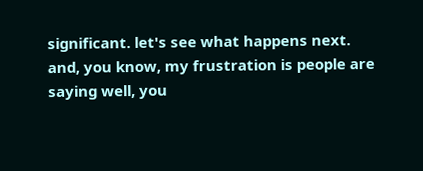significant. let's see what happens next. and, you know, my frustration is people are saying well, you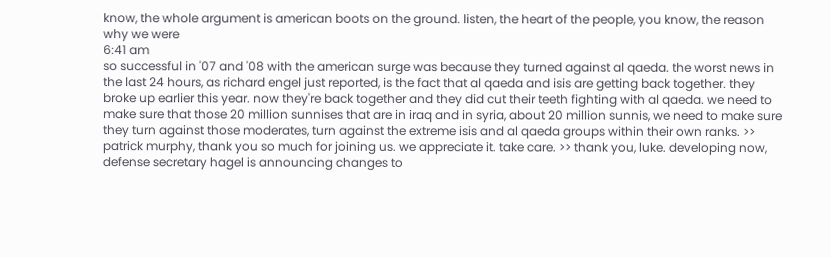know, the whole argument is american boots on the ground. listen, the heart of the people, you know, the reason why we were
6:41 am
so successful in '07 and '08 with the american surge was because they turned against al qaeda. the worst news in the last 24 hours, as richard engel just reported, is the fact that al qaeda and isis are getting back together. they broke up earlier this year. now they're back together and they did cut their teeth fighting with al qaeda. we need to make sure that those 20 million sunnises that are in iraq and in syria, about 20 million sunnis, we need to make sure they turn against those moderates, turn against the extreme isis and al qaeda groups within their own ranks. >> patrick murphy, thank you so much for joining us. we appreciate it. take care. >> thank you, luke. developing now, defense secretary hagel is announcing changes to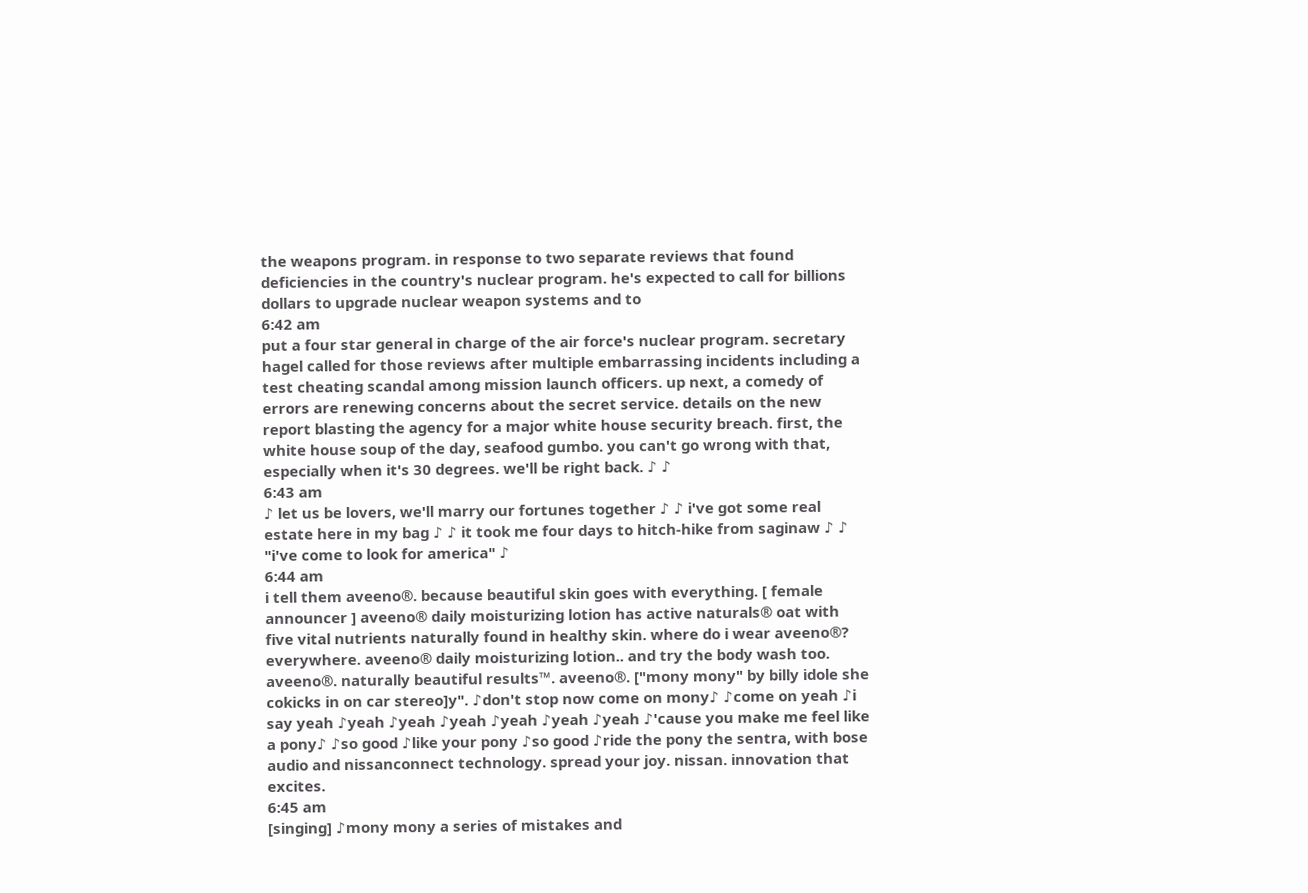the weapons program. in response to two separate reviews that found deficiencies in the country's nuclear program. he's expected to call for billions dollars to upgrade nuclear weapon systems and to
6:42 am
put a four star general in charge of the air force's nuclear program. secretary hagel called for those reviews after multiple embarrassing incidents including a test cheating scandal among mission launch officers. up next, a comedy of errors are renewing concerns about the secret service. details on the new report blasting the agency for a major white house security breach. first, the white house soup of the day, seafood gumbo. you can't go wrong with that, especially when it's 30 degrees. we'll be right back. ♪ ♪
6:43 am
♪ let us be lovers, we'll marry our fortunes together ♪ ♪ i've got some real estate here in my bag ♪ ♪ it took me four days to hitch-hike from saginaw ♪ ♪ "i've come to look for america" ♪
6:44 am
i tell them aveeno®. because beautiful skin goes with everything. [ female announcer ] aveeno® daily moisturizing lotion has active naturals® oat with five vital nutrients naturally found in healthy skin. where do i wear aveeno®? everywhere. aveeno® daily moisturizing lotion.. and try the body wash too. aveeno®. naturally beautiful results™. aveeno®. ["mony mony" by billy idole she cokicks in on car stereo]y". ♪don't stop now come on mony♪ ♪come on yeah ♪i say yeah ♪yeah ♪yeah ♪yeah ♪yeah ♪yeah ♪yeah ♪'cause you make me feel like a pony♪ ♪so good ♪like your pony ♪so good ♪ride the pony the sentra, with bose audio and nissanconnect technology. spread your joy. nissan. innovation that excites.
6:45 am
[singing] ♪mony mony a series of mistakes and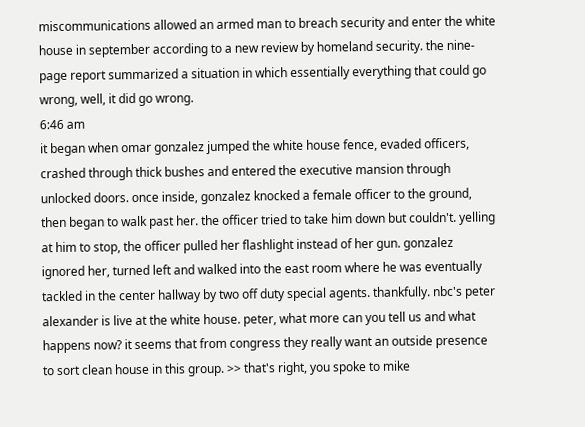miscommunications allowed an armed man to breach security and enter the white house in september according to a new review by homeland security. the nine-page report summarized a situation in which essentially everything that could go wrong, well, it did go wrong.
6:46 am
it began when omar gonzalez jumped the white house fence, evaded officers, crashed through thick bushes and entered the executive mansion through unlocked doors. once inside, gonzalez knocked a female officer to the ground, then began to walk past her. the officer tried to take him down but couldn't. yelling at him to stop, the officer pulled her flashlight instead of her gun. gonzalez ignored her, turned left and walked into the east room where he was eventually tackled in the center hallway by two off duty special agents. thankfully. nbc's peter alexander is live at the white house. peter, what more can you tell us and what happens now? it seems that from congress they really want an outside presence to sort clean house in this group. >> that's right, you spoke to mike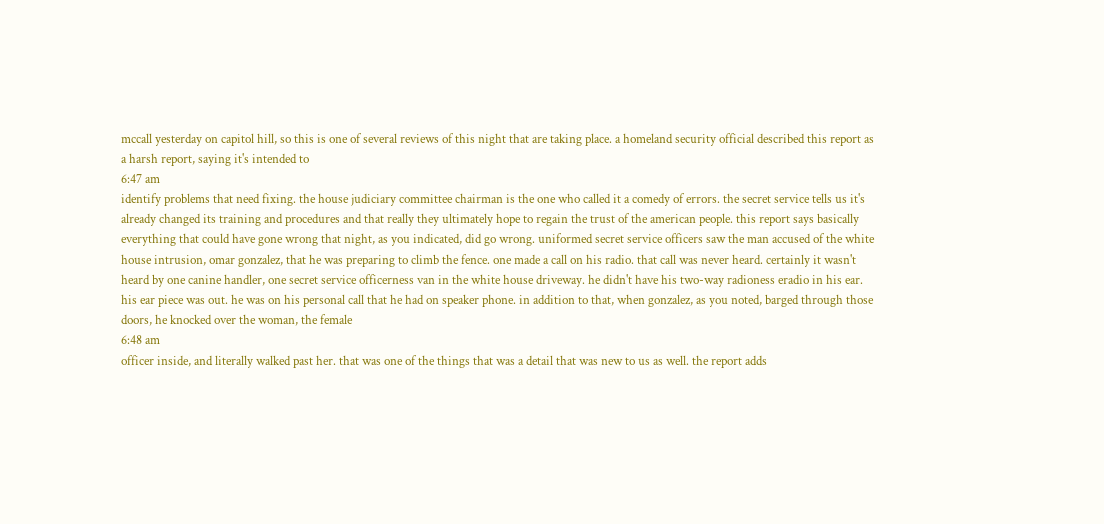mccall yesterday on capitol hill, so this is one of several reviews of this night that are taking place. a homeland security official described this report as a harsh report, saying it's intended to
6:47 am
identify problems that need fixing. the house judiciary committee chairman is the one who called it a comedy of errors. the secret service tells us it's already changed its training and procedures and that really they ultimately hope to regain the trust of the american people. this report says basically everything that could have gone wrong that night, as you indicated, did go wrong. uniformed secret service officers saw the man accused of the white house intrusion, omar gonzalez, that he was preparing to climb the fence. one made a call on his radio. that call was never heard. certainly it wasn't heard by one canine handler, one secret service officerness van in the white house driveway. he didn't have his two-way radioness eradio in his ear. his ear piece was out. he was on his personal call that he had on speaker phone. in addition to that, when gonzalez, as you noted, barged through those doors, he knocked over the woman, the female
6:48 am
officer inside, and literally walked past her. that was one of the things that was a detail that was new to us as well. the report adds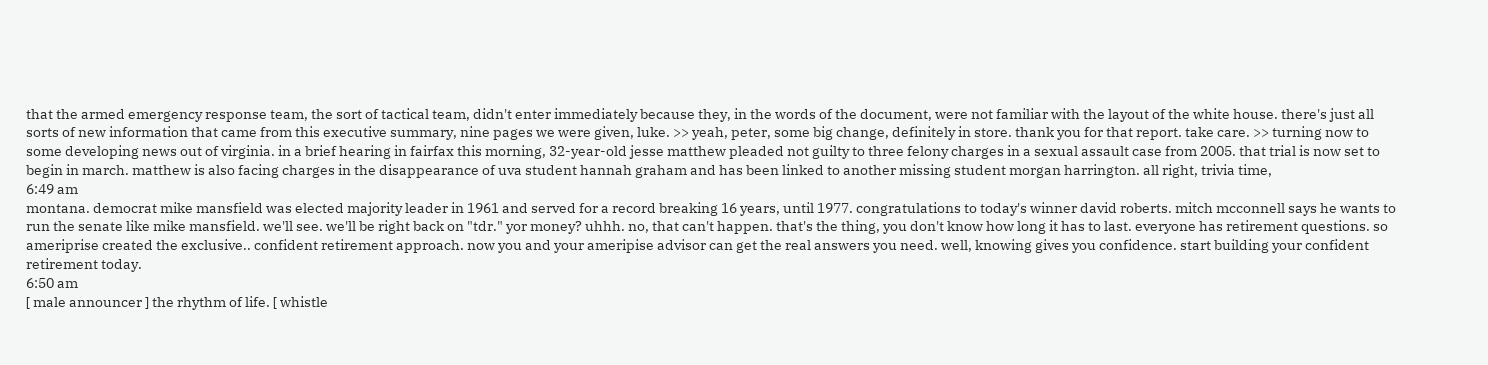that the armed emergency response team, the sort of tactical team, didn't enter immediately because they, in the words of the document, were not familiar with the layout of the white house. there's just all sorts of new information that came from this executive summary, nine pages we were given, luke. >> yeah, peter, some big change, definitely in store. thank you for that report. take care. >> turning now to some developing news out of virginia. in a brief hearing in fairfax this morning, 32-year-old jesse matthew pleaded not guilty to three felony charges in a sexual assault case from 2005. that trial is now set to begin in march. matthew is also facing charges in the disappearance of uva student hannah graham and has been linked to another missing student morgan harrington. all right, trivia time,
6:49 am
montana. democrat mike mansfield was elected majority leader in 1961 and served for a record breaking 16 years, until 1977. congratulations to today's winner david roberts. mitch mcconnell says he wants to run the senate like mike mansfield. we'll see. we'll be right back on "tdr." yor money? uhhh. no, that can't happen. that's the thing, you don't know how long it has to last. everyone has retirement questions. so ameriprise created the exclusive.. confident retirement approach. now you and your ameripise advisor can get the real answers you need. well, knowing gives you confidence. start building your confident retirement today.
6:50 am
[ male announcer ] the rhythm of life. [ whistle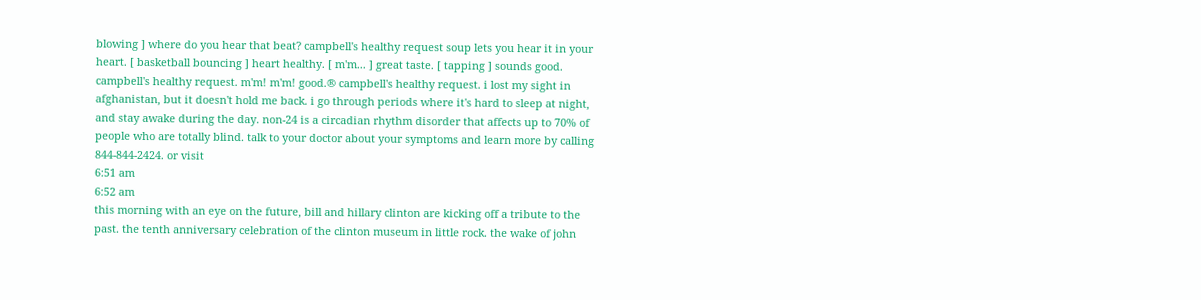blowing ] where do you hear that beat? campbell's healthy request soup lets you hear it in your heart. [ basketball bouncing ] heart healthy. [ m'm... ] great taste. [ tapping ] sounds good. campbell's healthy request. m'm! m'm! good.® campbell's healthy request. i lost my sight in afghanistan, but it doesn't hold me back. i go through periods where it's hard to sleep at night, and stay awake during the day. non-24 is a circadian rhythm disorder that affects up to 70% of people who are totally blind. talk to your doctor about your symptoms and learn more by calling 844-844-2424. or visit
6:51 am
6:52 am
this morning with an eye on the future, bill and hillary clinton are kicking off a tribute to the past. the tenth anniversary celebration of the clinton museum in little rock. the wake of john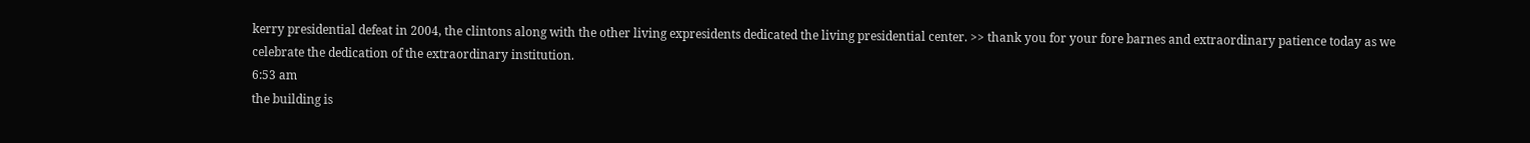kerry presidential defeat in 2004, the clintons along with the other living expresidents dedicated the living presidential center. >> thank you for your fore barnes and extraordinary patience today as we celebrate the dedication of the extraordinary institution.
6:53 am
the building is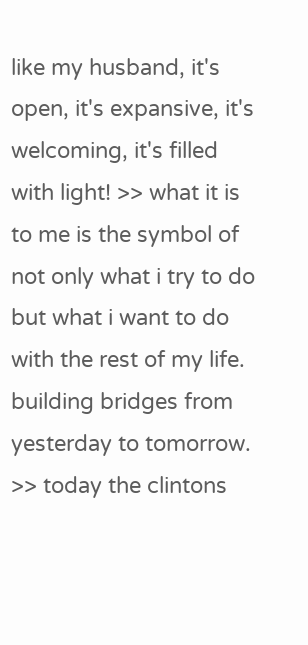like my husband, it's open, it's expansive, it's welcoming, it's filled with light! >> what it is to me is the symbol of not only what i try to do but what i want to do with the rest of my life. building bridges from yesterday to tomorrow. >> today the clintons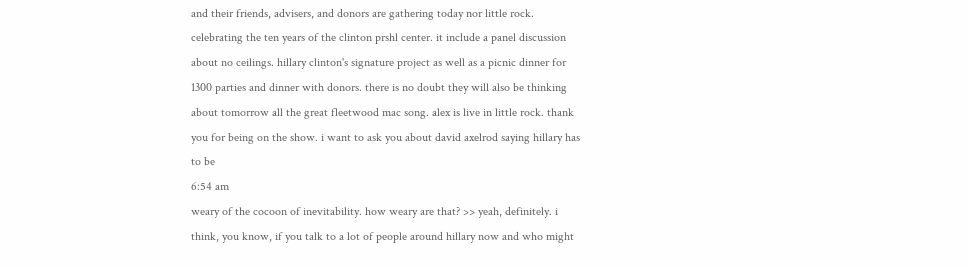and their friends, advisers, and donors are gathering today nor little rock. celebrating the ten years of the clinton prshl center. it include a panel discussion about no ceilings. hillary clinton's signature project as well as a picnic dinner for 1300 parties and dinner with donors. there is no doubt they will also be thinking about tomorrow all the great fleetwood mac song. alex is live in little rock. thank you for being on the show. i want to ask you about david axelrod saying hillary has to be
6:54 am
weary of the cocoon of inevitability. how weary are that? >> yeah, definitely. i think, you know, if you talk to a lot of people around hillary now and who might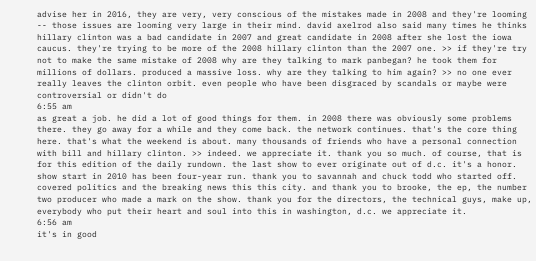advise her in 2016, they are very, very conscious of the mistakes made in 2008 and they're looming -- those issues are looming very large in their mind. david axelrod also said many times he thinks hillary clinton was a bad candidate in 2007 and great candidate in 2008 after she lost the iowa caucus. they're trying to be more of the 2008 hillary clinton than the 2007 one. >> if they're try not to make the same mistake of 2008 why are they talking to mark panbegan? he took them for millions of dollars. produced a massive loss. why are they talking to him again? >> no one ever really leaves the clinton orbit. even people who have been disgraced by scandals or maybe were controversial or didn't do
6:55 am
as great a job. he did a lot of good things for them. in 2008 there was obviously some problems there. they go away for a while and they come back. the network continues. that's the core thing here. that's what the weekend is about. many thousands of friends who have a personal connection with bill and hillary clinton. >> indeed. we appreciate it. thank you so much. of course, that is for this edition of the daily rundown. the last show to ever originate out of d.c. it's a honor. show start in 2010 has been four-year run. thank you to savannah and chuck todd who started off. covered politics and the breaking news this this city. and thank you to brooke, the ep, the number two producer who made a mark on the show. thank you for the directors, the technical guys, make up, everybody who put their heart and soul into this in washington, d.c. we appreciate it.
6:56 am
it's in good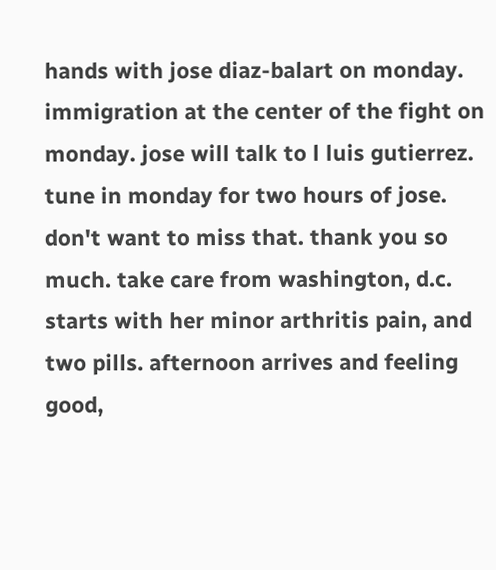hands with jose diaz-balart on monday. immigration at the center of the fight on monday. jose will talk to l luis gutierrez. tune in monday for two hours of jose. don't want to miss that. thank you so much. take care from washington, d.c. starts with her minor arthritis pain, and two pills. afternoon arrives and feeling good,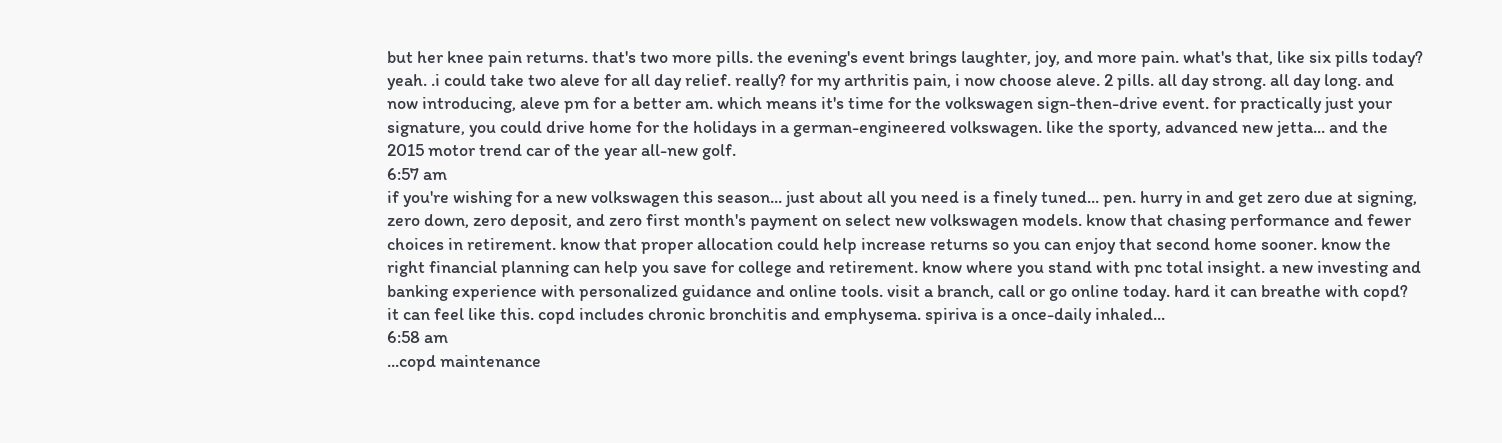but her knee pain returns. that's two more pills. the evening's event brings laughter, joy, and more pain. what's that, like six pills today? yeah. .i could take two aleve for all day relief. really? for my arthritis pain, i now choose aleve. 2 pills. all day strong. all day long. and now introducing, aleve pm for a better am. which means it's time for the volkswagen sign-then-drive event. for practically just your signature, you could drive home for the holidays in a german-engineered volkswagen. like the sporty, advanced new jetta... and the 2015 motor trend car of the year all-new golf.
6:57 am
if you're wishing for a new volkswagen this season... just about all you need is a finely tuned... pen. hurry in and get zero due at signing, zero down, zero deposit, and zero first month's payment on select new volkswagen models. know that chasing performance and fewer choices in retirement. know that proper allocation could help increase returns so you can enjoy that second home sooner. know the right financial planning can help you save for college and retirement. know where you stand with pnc total insight. a new investing and banking experience with personalized guidance and online tools. visit a branch, call or go online today. hard it can breathe with copd? it can feel like this. copd includes chronic bronchitis and emphysema. spiriva is a once-daily inhaled...
6:58 am
...copd maintenance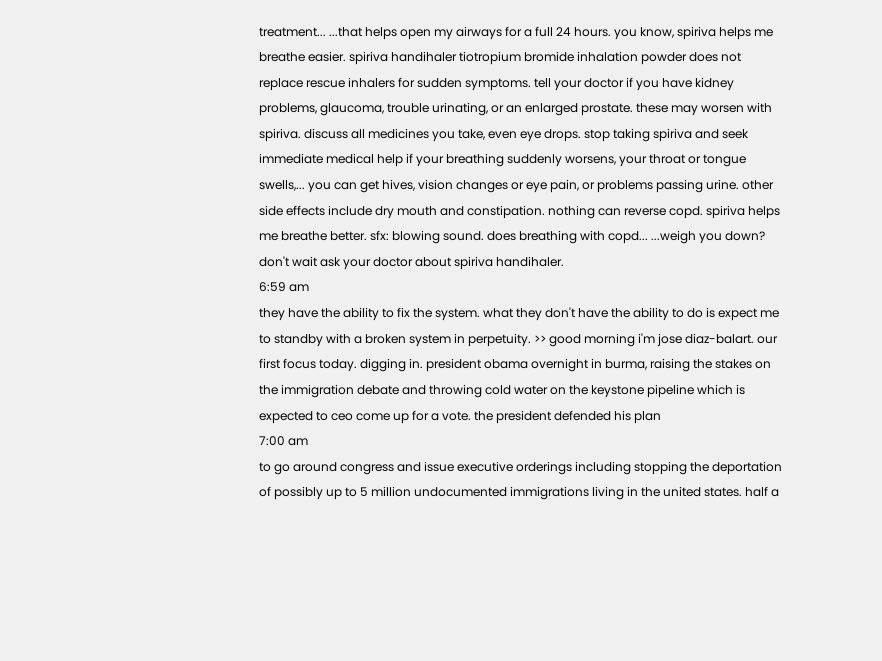treatment... ...that helps open my airways for a full 24 hours. you know, spiriva helps me breathe easier. spiriva handihaler tiotropium bromide inhalation powder does not replace rescue inhalers for sudden symptoms. tell your doctor if you have kidney problems, glaucoma, trouble urinating, or an enlarged prostate. these may worsen with spiriva. discuss all medicines you take, even eye drops. stop taking spiriva and seek immediate medical help if your breathing suddenly worsens, your throat or tongue swells,... you can get hives, vision changes or eye pain, or problems passing urine. other side effects include dry mouth and constipation. nothing can reverse copd. spiriva helps me breathe better. sfx: blowing sound. does breathing with copd... ...weigh you down? don't wait ask your doctor about spiriva handihaler.
6:59 am
they have the ability to fix the system. what they don't have the ability to do is expect me to standby with a broken system in perpetuity. >> good morning i'm jose diaz-balart. our first focus today. digging in. president obama overnight in burma, raising the stakes on the immigration debate and throwing cold water on the keystone pipeline which is expected to ceo come up for a vote. the president defended his plan
7:00 am
to go around congress and issue executive orderings including stopping the deportation of possibly up to 5 million undocumented immigrations living in the united states. half a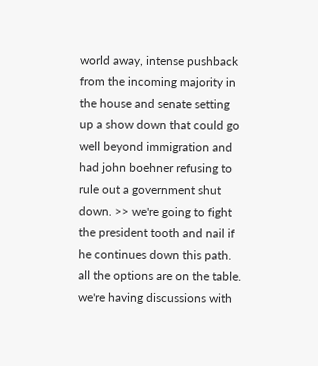world away, intense pushback from the incoming majority in the house and senate setting up a show down that could go well beyond immigration and had john boehner refusing to rule out a government shut down. >> we're going to fight the president tooth and nail if he continues down this path. all the options are on the table. we're having discussions with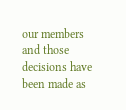our members and those decisions have been made as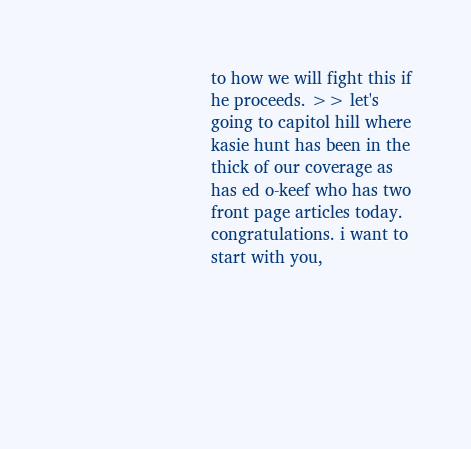to how we will fight this if he proceeds. >> let's going to capitol hill where kasie hunt has been in the thick of our coverage as has ed o-keef who has two front page articles today. congratulations. i want to start with you,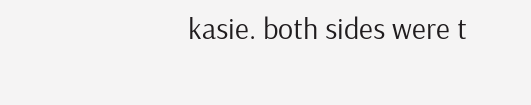kasie. both sides were t